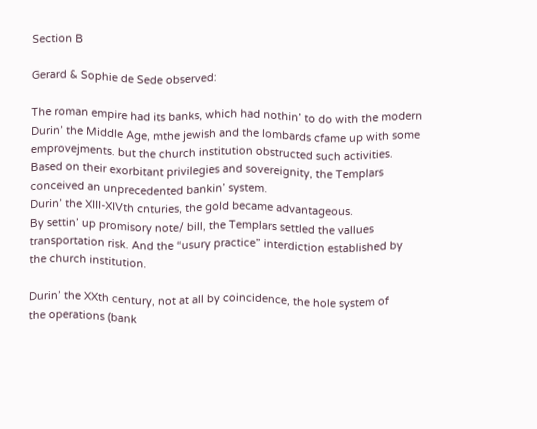Section B

Gerard & Sophie de Sede observed:

The roman empire had its banks, which had nothin’ to do with the modern
Durin’ the Middle Age, mthe jewish and the lombards cfame up with some
emprovejments. but the church institution obstructed such activities.
Based on their exorbitant privilegies and sovereignity, the Templars
conceived an unprecedented bankin’ system.
Durin’ the XIII-XIVth cnturies, the gold became advantageous.
By settin’ up promisory note/ bill, the Templars settled the vallues
transportation risk. And the “usury practice” interdiction established by
the church institution.

Durin’ the XXth century, not at all by coincidence, the hole system of
the operations (bank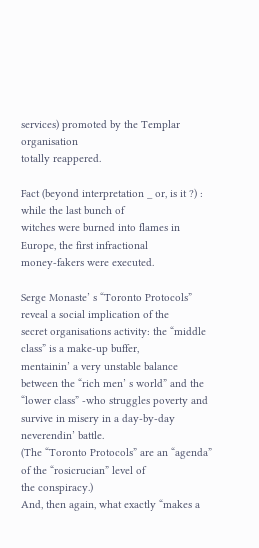services) promoted by the Templar organisation
totally reappered.

Fact (beyond interpretation _ or, is it ?) : while the last bunch of
witches were burned into flames in Europe, the first infractional
money-fakers were executed.

Serge Monaste’ s “Toronto Protocols” reveal a social implication of the
secret organisations activity: the “middle class” is a make-up buffer,
mentainin’ a very unstable balance between the “rich men’ s world” and the
“lower class” -who struggles poverty and survive in misery in a day-by-day
neverendin’ battle.
(The “Toronto Protocols” are an “agenda” of the “rosicrucian” level of
the conspiracy.)
And, then again, what exactly “makes a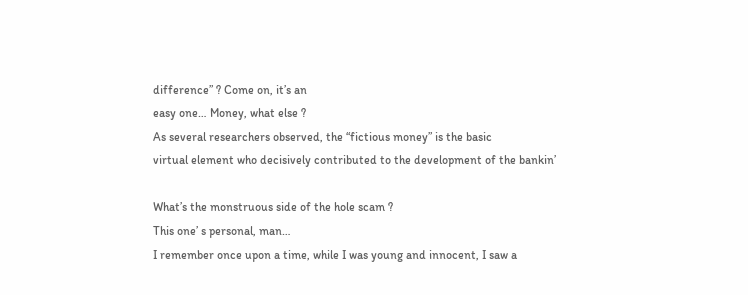difference” ? Come on, it’s an
easy one… Money, what else ?
As several researchers observed, the “fictious money” is the basic
virtual element who decisively contributed to the development of the bankin’

What’s the monstruous side of the hole scam ?
This one’ s personal, man…
I remember once upon a time, while I was young and innocent, I saw a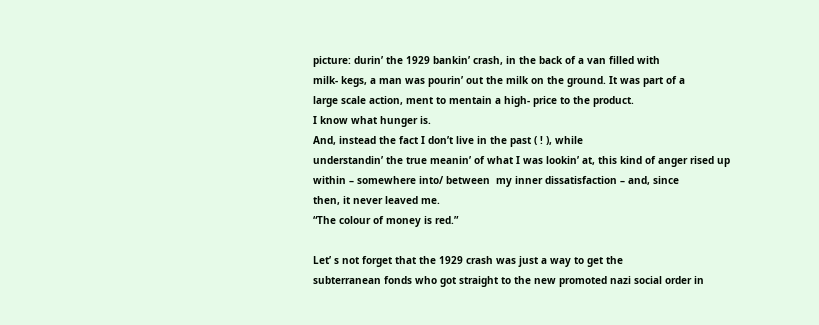picture: durin’ the 1929 bankin’ crash, in the back of a van filled with
milk- kegs, a man was pourin’ out the milk on the ground. It was part of a
large scale action, ment to mentain a high- price to the product.
I know what hunger is.
And, instead the fact I don’t live in the past ( ! ), while
understandin’ the true meanin’ of what I was lookin’ at, this kind of anger rised up
within – somewhere into/ between  my inner dissatisfaction – and, since
then, it never leaved me.
“The colour of money is red.”

Let’ s not forget that the 1929 crash was just a way to get the
subterranean fonds who got straight to the new promoted nazi social order in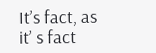It’s fact, as it’ s fact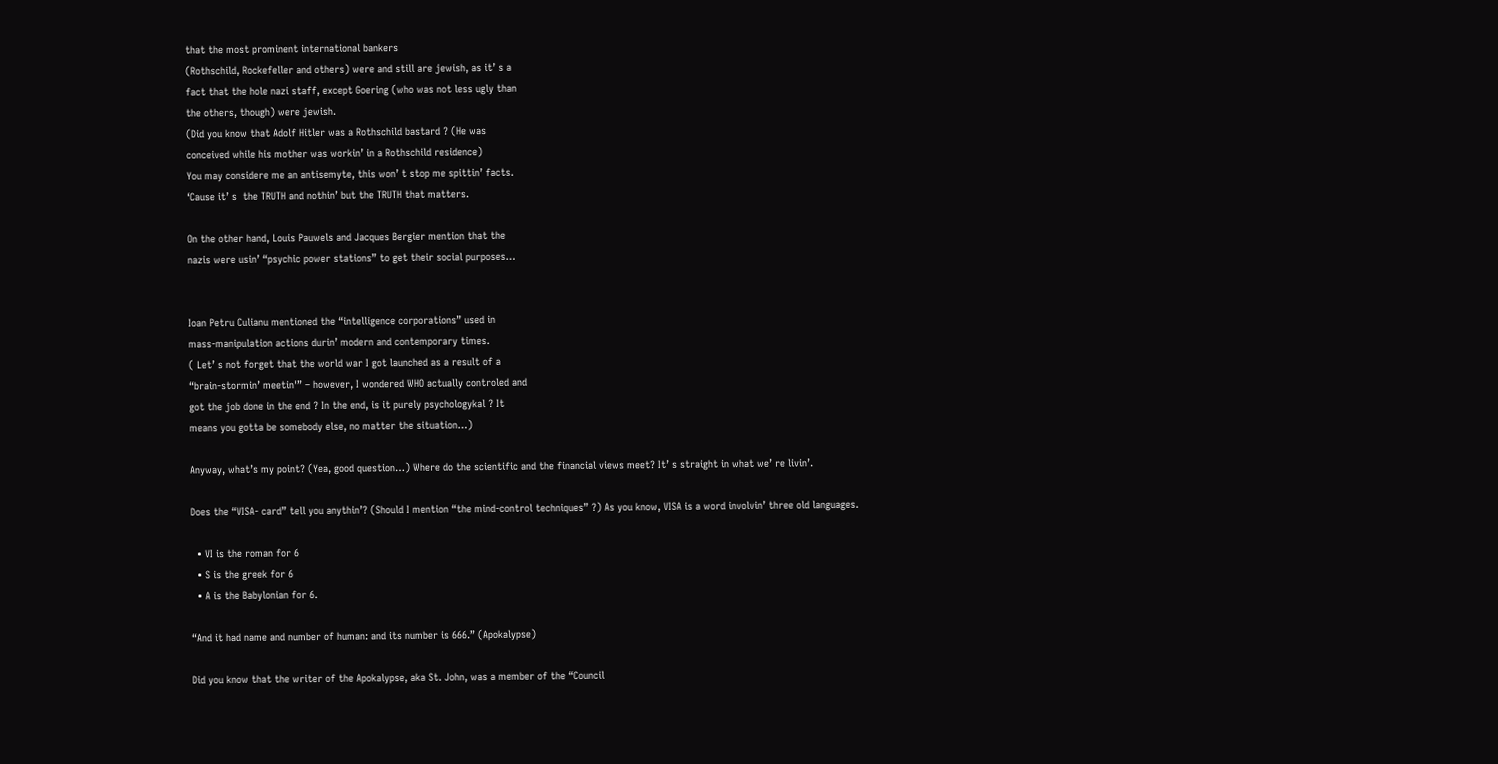that the most prominent international bankers
(Rothschild, Rockefeller and others) were and still are jewish, as it’ s a
fact that the hole nazi staff, except Goering (who was not less ugly than
the others, though) were jewish.
(Did you know that Adolf Hitler was a Rothschild bastard ? (He was
conceived while his mother was workin’ in a Rothschild residence)
You may considere me an antisemyte, this won’ t stop me spittin’ facts.
‘Cause it’ s  the TRUTH and nothin’ but the TRUTH that matters.

On the other hand, Louis Pauwels and Jacques Bergier mention that the
nazis were usin’ “psychic power stations” to get their social purposes…


Ioan Petru Culianu mentioned the “intelligence corporations” used in
mass-manipulation actions durin’ modern and contemporary times.
( Let’ s not forget that the world war I got launched as a result of a
“brain-stormin’ meetin'” – however, I wondered WHO actually controled and
got the job done in the end ? In the end, is it purely psychologykal ? It
means you gotta be somebody else, no matter the situation…)

Anyway, what’s my point? (Yea, good question…) Where do the scientific and the financial views meet? It’ s straight in what we’ re livin’.

Does the “VISA- card” tell you anythin’? (Should I mention “the mind-control techniques” ?) As you know, VISA is a word involvin’ three old languages.

  • VI is the roman for 6
  • S is the greek for 6
  • A is the Babylonian for 6.

“And it had name and number of human: and its number is 666.” (Apokalypse)

Did you know that the writer of the Apokalypse, aka St. John, was a member of the “Council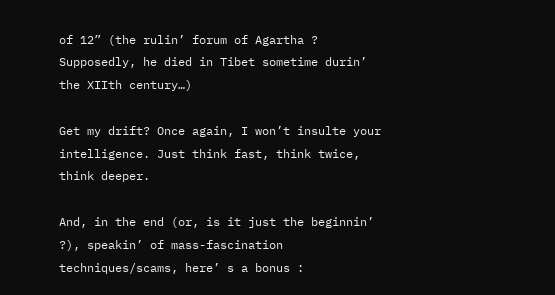of 12” (the rulin’ forum of Agartha ? Supposedly, he died in Tibet sometime durin’ the XIIth century…)

Get my drift? Once again, I won’t insulte your intelligence. Just think fast, think twice, think deeper.

And, in the end (or, is it just the beginnin’ ?), speakin’ of mass-fascination techniques/scams, here’ s a bonus :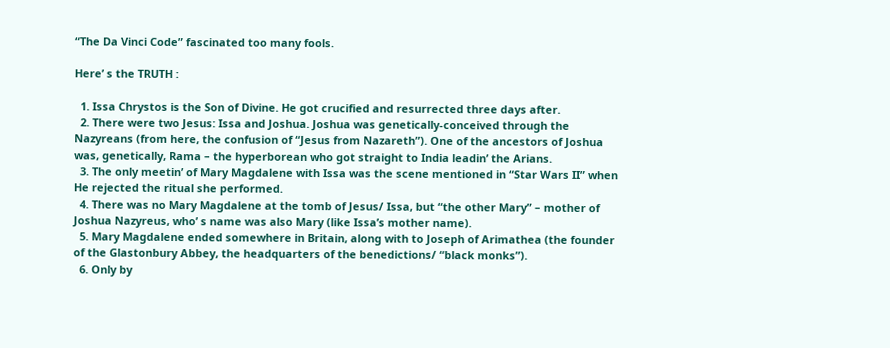“The Da Vinci Code” fascinated too many fools.

Here’ s the TRUTH :

  1. Issa Chrystos is the Son of Divine. He got crucified and resurrected three days after.
  2. There were two Jesus: Issa and Joshua. Joshua was genetically-conceived through the Nazyreans (from here, the confusion of “Jesus from Nazareth”). One of the ancestors of Joshua was, genetically, Rama – the hyperborean who got straight to India leadin’ the Arians.
  3. The only meetin’ of Mary Magdalene with Issa was the scene mentioned in “Star Wars II” when He rejected the ritual she performed.
  4. There was no Mary Magdalene at the tomb of Jesus/ Issa, but “the other Mary” – mother of Joshua Nazyreus, who’ s name was also Mary (like Issa’s mother name).
  5. Mary Magdalene ended somewhere in Britain, along with to Joseph of Arimathea (the founder of the Glastonbury Abbey, the headquarters of the benedictions/ “black monks”).
  6. Only by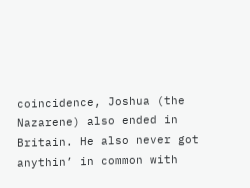coincidence, Joshua (the Nazarene) also ended in Britain. He also never got anythin’ in common with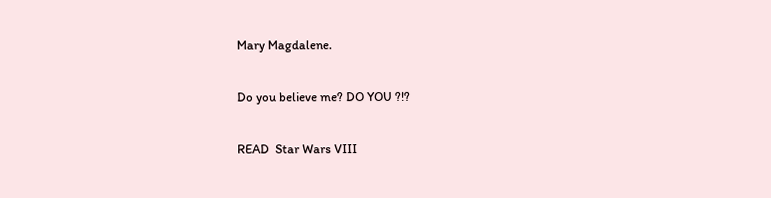Mary Magdalene.

Do you believe me? DO YOU ?!?

READ  Star Wars VIII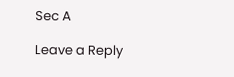Sec A

Leave a Reply